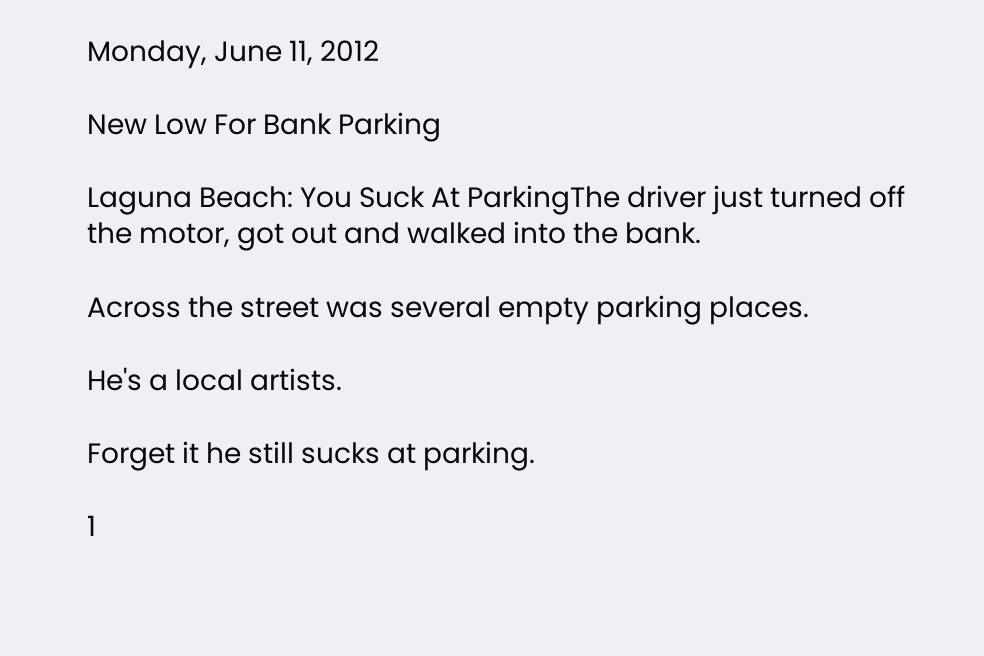Monday, June 11, 2012

New Low For Bank Parking

Laguna Beach: You Suck At ParkingThe driver just turned off the motor, got out and walked into the bank.

Across the street was several empty parking places.

He's a local artists.

Forget it he still sucks at parking.

1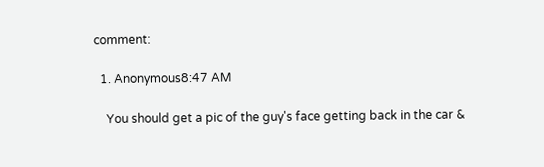comment:

  1. Anonymous8:47 AM

    You should get a pic of the guy's face getting back in the car &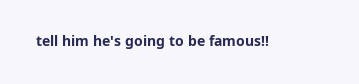tell him he's going to be famous!!